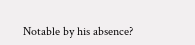Notable by his absence?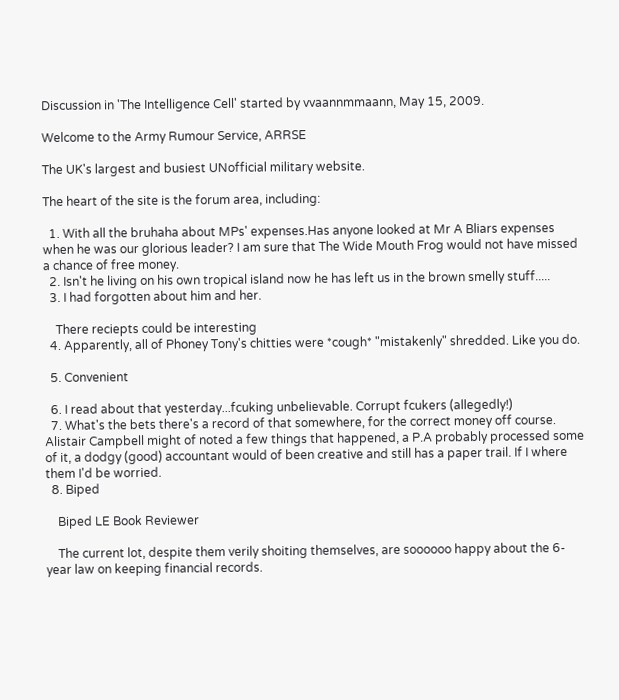Discussion in 'The Intelligence Cell' started by vvaannmmaann, May 15, 2009.

Welcome to the Army Rumour Service, ARRSE

The UK's largest and busiest UNofficial military website.

The heart of the site is the forum area, including:

  1. With all the bruhaha about MPs' expenses.Has anyone looked at Mr A Bliars expenses when he was our glorious leader? I am sure that The Wide Mouth Frog would not have missed a chance of free money.
  2. Isn't he living on his own tropical island now he has left us in the brown smelly stuff.....
  3. I had forgotten about him and her.

    There reciepts could be interesting
  4. Apparently, all of Phoney Tony's chitties were *cough* "mistakenly" shredded. Like you do.

  5. Convenient

  6. I read about that yesterday...fcuking unbelievable. Corrupt fcukers (allegedly!)
  7. What's the bets there's a record of that somewhere, for the correct money off course. Alistair Campbell might of noted a few things that happened, a P.A probably processed some of it, a dodgy (good) accountant would of been creative and still has a paper trail. If I where them I'd be worried.
  8. Biped

    Biped LE Book Reviewer

    The current lot, despite them verily shoiting themselves, are soooooo happy about the 6-year law on keeping financial records.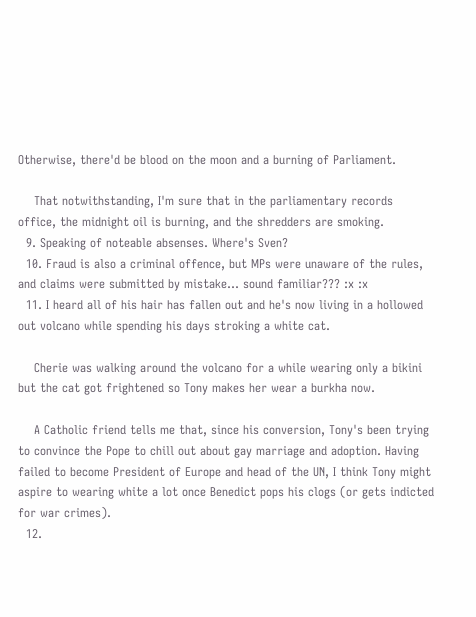Otherwise, there'd be blood on the moon and a burning of Parliament.

    That notwithstanding, I'm sure that in the parliamentary records office, the midnight oil is burning, and the shredders are smoking.
  9. Speaking of noteable absenses. Where's Sven?
  10. Fraud is also a criminal offence, but MPs were unaware of the rules, and claims were submitted by mistake... sound familiar??? :x :x
  11. I heard all of his hair has fallen out and he's now living in a hollowed out volcano while spending his days stroking a white cat.

    Cherie was walking around the volcano for a while wearing only a bikini but the cat got frightened so Tony makes her wear a burkha now.

    A Catholic friend tells me that, since his conversion, Tony's been trying to convince the Pope to chill out about gay marriage and adoption. Having failed to become President of Europe and head of the UN, I think Tony might aspire to wearing white a lot once Benedict pops his clogs (or gets indicted for war crimes).
  12.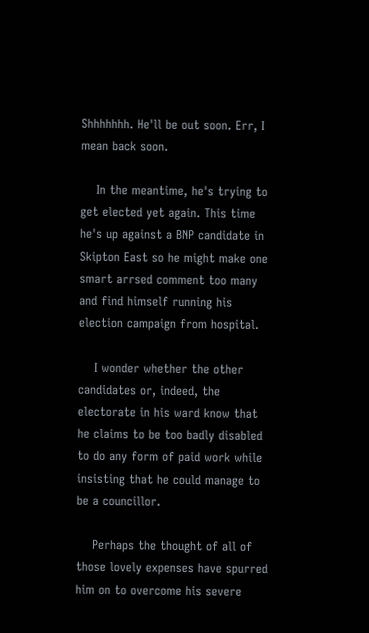Shhhhhhh. He'll be out soon. Err, I mean back soon.

    In the meantime, he's trying to get elected yet again. This time he's up against a BNP candidate in Skipton East so he might make one smart arrsed comment too many and find himself running his election campaign from hospital.

    I wonder whether the other candidates or, indeed, the electorate in his ward know that he claims to be too badly disabled to do any form of paid work while insisting that he could manage to be a councillor.

    Perhaps the thought of all of those lovely expenses have spurred him on to overcome his severe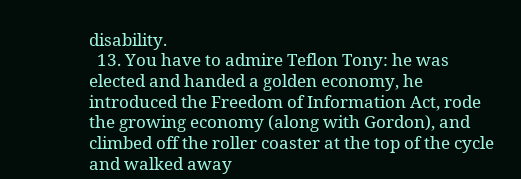disability.
  13. You have to admire Teflon Tony: he was elected and handed a golden economy, he introduced the Freedom of Information Act, rode the growing economy (along with Gordon), and climbed off the roller coaster at the top of the cycle and walked away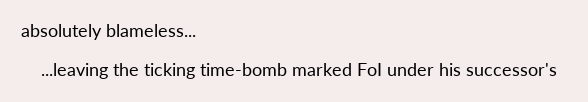absolutely blameless...

    ...leaving the ticking time-bomb marked FoI under his successor's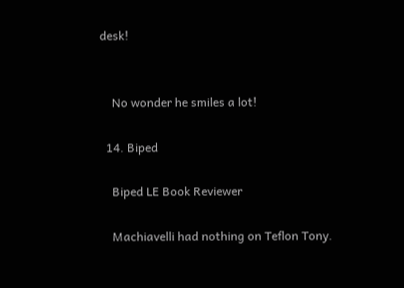desk!


    No wonder he smiles a lot!

  14. Biped

    Biped LE Book Reviewer

    Machiavelli had nothing on Teflon Tony.